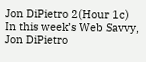Jon DiPietro 2(Hour 1c)  In this week’s Web Savvy, Jon DiPietro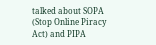talked about SOPA (Stop Online Piracy Act) and PIPA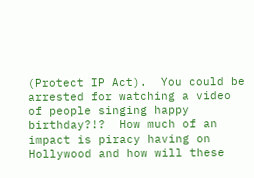(Protect IP Act).  You could be arrested for watching a video of people singing happy birthday?!?  How much of an impact is piracy having on Hollywood and how will these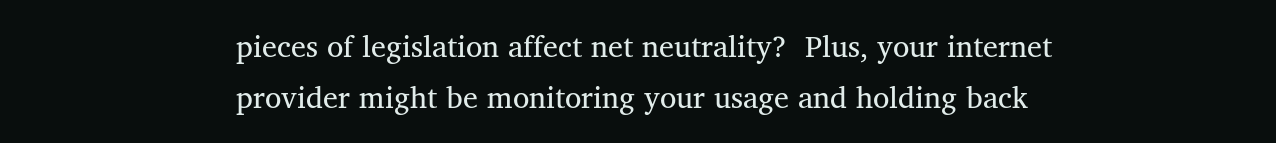pieces of legislation affect net neutrality?  Plus, your internet provider might be monitoring your usage and holding back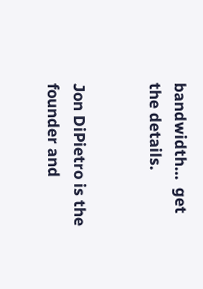bandwidth…  get the details.


Jon DiPietro is the founder and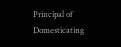Principal of Domesticating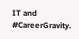IT and #CareerGravity.